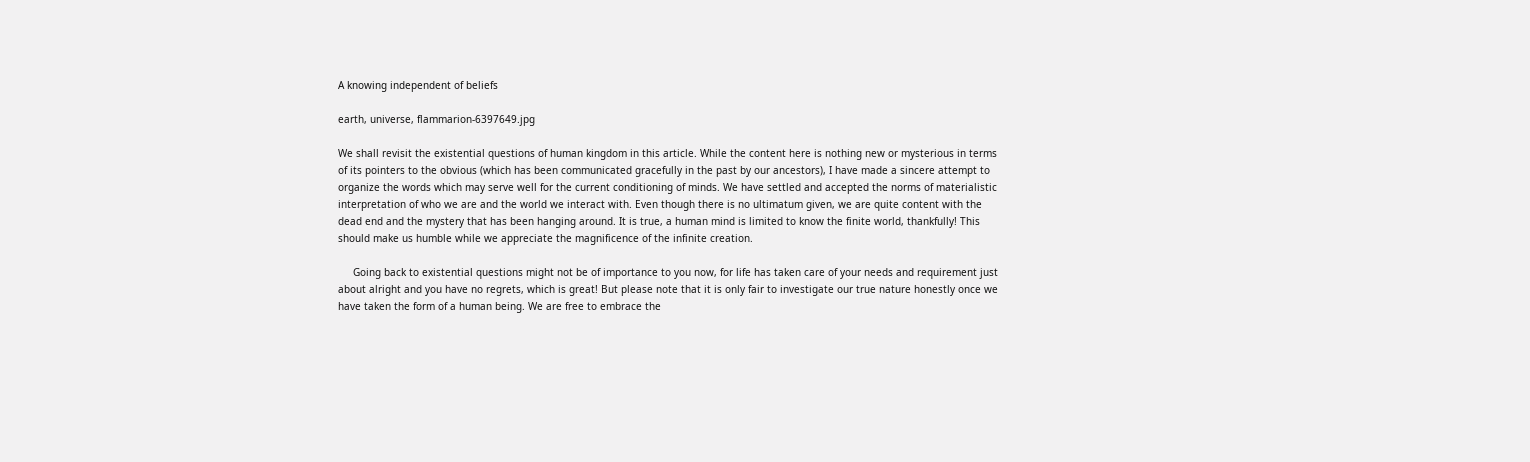A knowing independent of beliefs

earth, universe, flammarion-6397649.jpg

We shall revisit the existential questions of human kingdom in this article. While the content here is nothing new or mysterious in terms of its pointers to the obvious (which has been communicated gracefully in the past by our ancestors), I have made a sincere attempt to organize the words which may serve well for the current conditioning of minds. We have settled and accepted the norms of materialistic interpretation of who we are and the world we interact with. Even though there is no ultimatum given, we are quite content with the dead end and the mystery that has been hanging around. It is true, a human mind is limited to know the finite world, thankfully! This should make us humble while we appreciate the magnificence of the infinite creation.

     Going back to existential questions might not be of importance to you now, for life has taken care of your needs and requirement just about alright and you have no regrets, which is great! But please note that it is only fair to investigate our true nature honestly once we have taken the form of a human being. We are free to embrace the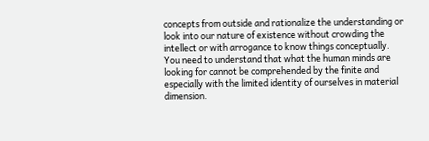concepts from outside and rationalize the understanding or look into our nature of existence without crowding the intellect or with arrogance to know things conceptually. You need to understand that what the human minds are looking for cannot be comprehended by the finite and especially with the limited identity of ourselves in material dimension.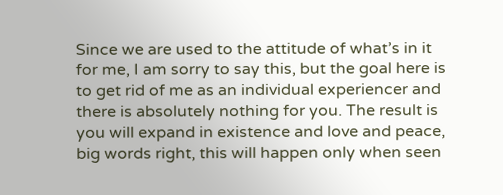Since we are used to the attitude of what’s in it for me, I am sorry to say this, but the goal here is to get rid of me as an individual experiencer and there is absolutely nothing for you. The result is you will expand in existence and love and peace, big words right, this will happen only when seen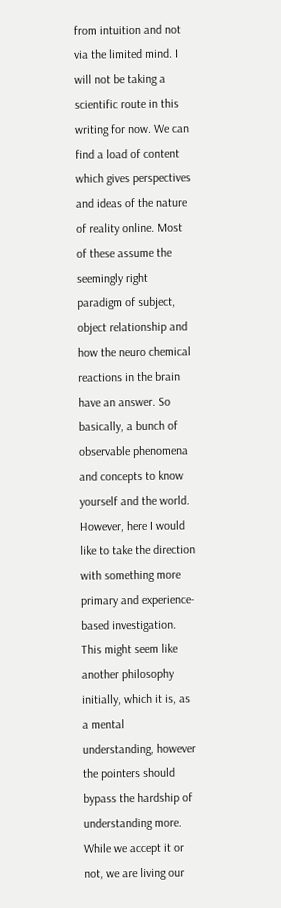from intuition and not via the limited mind. I will not be taking a scientific route in this writing for now. We can find a load of content which gives perspectives and ideas of the nature of reality online. Most of these assume the seemingly right paradigm of subject, object relationship and how the neuro chemical reactions in the brain have an answer. So basically, a bunch of observable phenomena and concepts to know yourself and the world. However, here I would like to take the direction with something more primary and experience-based investigation. This might seem like another philosophy initially, which it is, as a mental understanding, however the pointers should bypass the hardship of understanding more. While we accept it or not, we are living our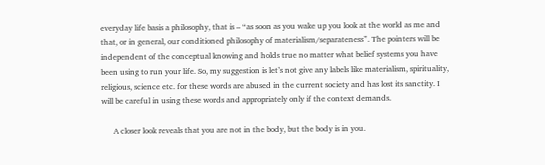everyday life basis a philosophy, that is – “as soon as you wake up you look at the world as me and that, or in general, our conditioned philosophy of materialism/separateness”. The pointers will be independent of the conceptual knowing and holds true no matter what belief systems you have been using to run your life. So, my suggestion is let’s not give any labels like materialism, spirituality, religious, science etc. for these words are abused in the current society and has lost its sanctity. I will be careful in using these words and appropriately only if the context demands.

      A closer look reveals that you are not in the body, but the body is in you.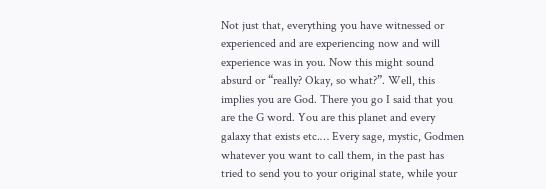Not just that, everything you have witnessed or experienced and are experiencing now and will experience was in you. Now this might sound absurd or “really? Okay, so what?”. Well, this implies you are God. There you go I said that you are the G word. You are this planet and every galaxy that exists etc.… Every sage, mystic, Godmen whatever you want to call them, in the past has tried to send you to your original state, while your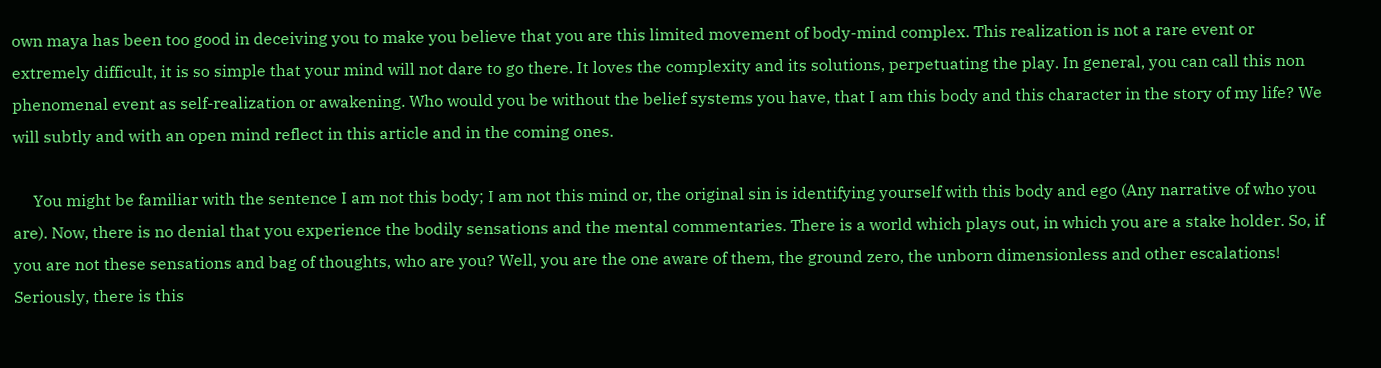own maya has been too good in deceiving you to make you believe that you are this limited movement of body-mind complex. This realization is not a rare event or extremely difficult, it is so simple that your mind will not dare to go there. It loves the complexity and its solutions, perpetuating the play. In general, you can call this non phenomenal event as self-realization or awakening. Who would you be without the belief systems you have, that I am this body and this character in the story of my life? We will subtly and with an open mind reflect in this article and in the coming ones.

     You might be familiar with the sentence I am not this body; I am not this mind or, the original sin is identifying yourself with this body and ego (Any narrative of who you are). Now, there is no denial that you experience the bodily sensations and the mental commentaries. There is a world which plays out, in which you are a stake holder. So, if you are not these sensations and bag of thoughts, who are you? Well, you are the one aware of them, the ground zero, the unborn dimensionless and other escalations! Seriously, there is this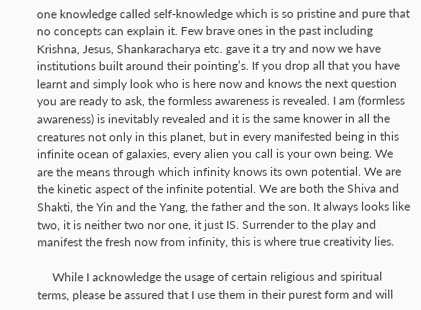one knowledge called self-knowledge which is so pristine and pure that no concepts can explain it. Few brave ones in the past including Krishna, Jesus, Shankaracharya etc. gave it a try and now we have institutions built around their pointing’s. If you drop all that you have learnt and simply look who is here now and knows the next question you are ready to ask, the formless awareness is revealed. I am (formless awareness) is inevitably revealed and it is the same knower in all the creatures not only in this planet, but in every manifested being in this infinite ocean of galaxies, every alien you call is your own being. We are the means through which infinity knows its own potential. We are the kinetic aspect of the infinite potential. We are both the Shiva and Shakti, the Yin and the Yang, the father and the son. It always looks like two, it is neither two nor one, it just IS. Surrender to the play and manifest the fresh now from infinity, this is where true creativity lies.

     While I acknowledge the usage of certain religious and spiritual terms, please be assured that I use them in their purest form and will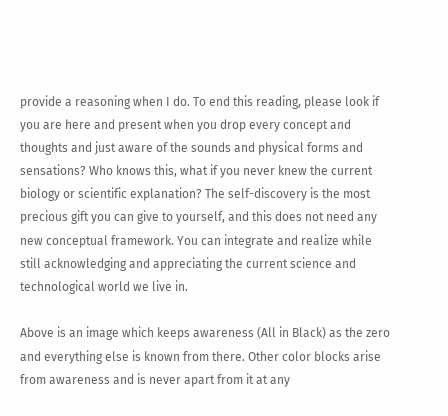provide a reasoning when I do. To end this reading, please look if you are here and present when you drop every concept and thoughts and just aware of the sounds and physical forms and sensations? Who knows this, what if you never knew the current biology or scientific explanation? The self-discovery is the most precious gift you can give to yourself, and this does not need any new conceptual framework. You can integrate and realize while still acknowledging and appreciating the current science and technological world we live in.

Above is an image which keeps awareness (All in Black) as the zero and everything else is known from there. Other color blocks arise from awareness and is never apart from it at any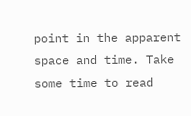point in the apparent space and time. Take some time to read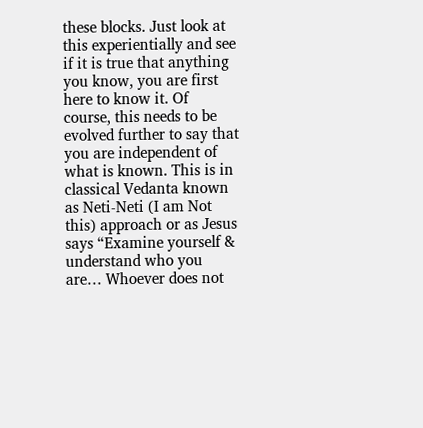these blocks. Just look at this experientially and see if it is true that anything you know, you are first here to know it. Of course, this needs to be evolved further to say that you are independent of what is known. This is in classical Vedanta known as Neti-Neti (I am Not this) approach or as Jesus says “Examine yourself & understand who you are… Whoever does not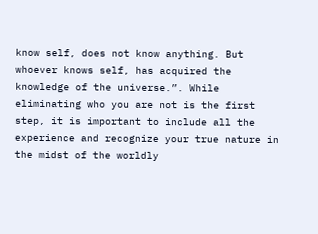know self, does not know anything. But whoever knows self, has acquired the knowledge of the universe.”. While eliminating who you are not is the first step, it is important to include all the experience and recognize your true nature in the midst of the worldly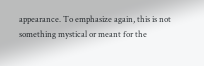appearance. To emphasize again, this is not something mystical or meant for the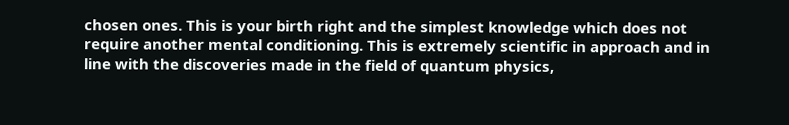chosen ones. This is your birth right and the simplest knowledge which does not require another mental conditioning. This is extremely scientific in approach and in line with the discoveries made in the field of quantum physics,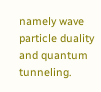namely wave particle duality and quantum tunneling.